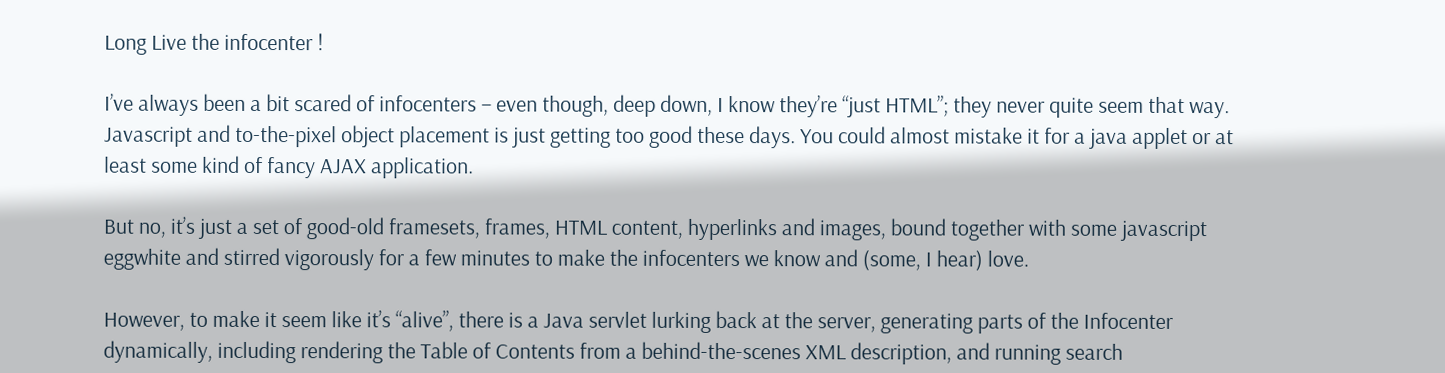Long Live the infocenter !

I’ve always been a bit scared of infocenters – even though, deep down, I know they’re “just HTML”; they never quite seem that way. Javascript and to-the-pixel object placement is just getting too good these days. You could almost mistake it for a java applet or at least some kind of fancy AJAX application.

But no, it’s just a set of good-old framesets, frames, HTML content, hyperlinks and images, bound together with some javascript eggwhite and stirred vigorously for a few minutes to make the infocenters we know and (some, I hear) love.

However, to make it seem like it’s “alive”, there is a Java servlet lurking back at the server, generating parts of the Infocenter dynamically, including rendering the Table of Contents from a behind-the-scenes XML description, and running search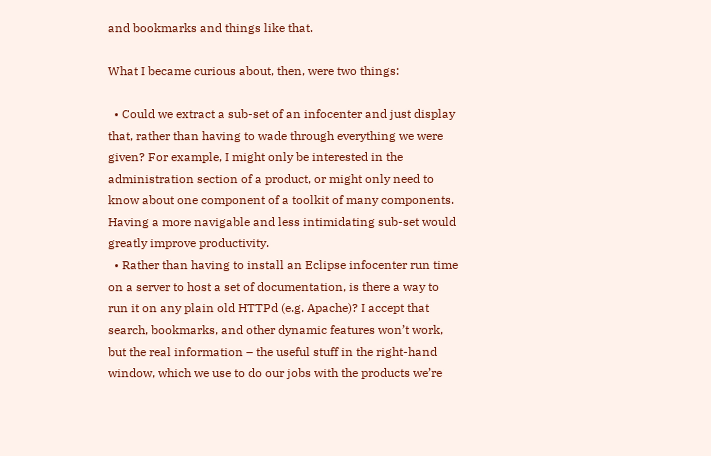and bookmarks and things like that.

What I became curious about, then, were two things:

  • Could we extract a sub-set of an infocenter and just display that, rather than having to wade through everything we were given? For example, I might only be interested in the administration section of a product, or might only need to know about one component of a toolkit of many components. Having a more navigable and less intimidating sub-set would greatly improve productivity.
  • Rather than having to install an Eclipse infocenter run time on a server to host a set of documentation, is there a way to run it on any plain old HTTPd (e.g. Apache)? I accept that search, bookmarks, and other dynamic features won’t work, but the real information – the useful stuff in the right-hand window, which we use to do our jobs with the products we’re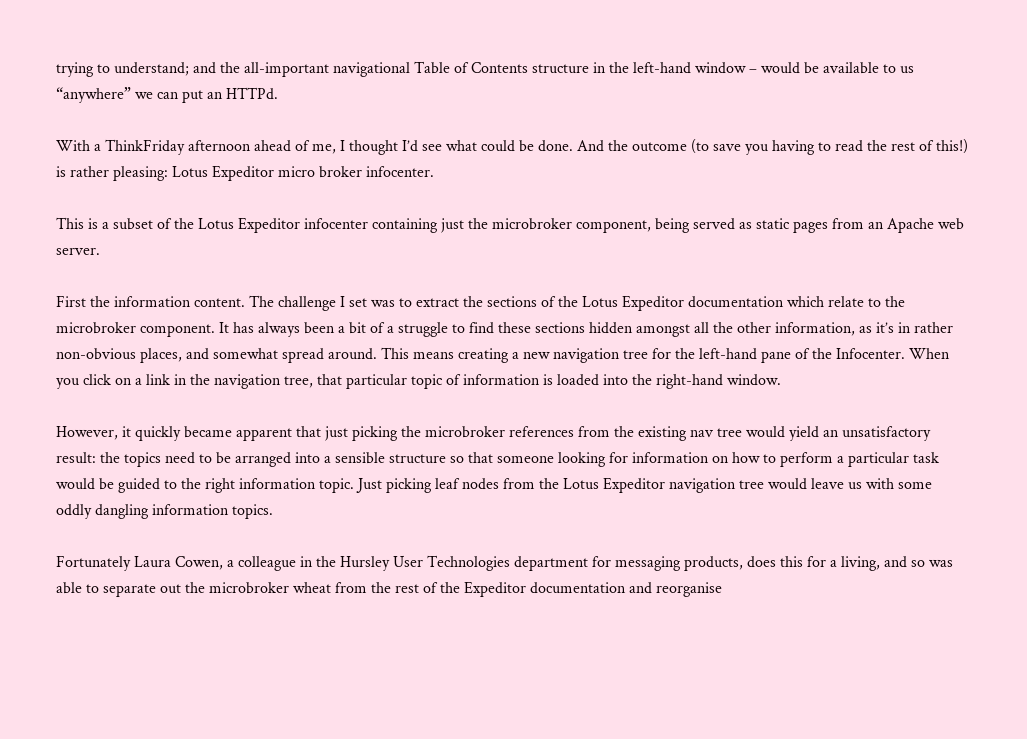trying to understand; and the all-important navigational Table of Contents structure in the left-hand window – would be available to us “anywhere” we can put an HTTPd.

With a ThinkFriday afternoon ahead of me, I thought I’d see what could be done. And the outcome (to save you having to read the rest of this!) is rather pleasing: Lotus Expeditor micro broker infocenter.

This is a subset of the Lotus Expeditor infocenter containing just the microbroker component, being served as static pages from an Apache web server.

First the information content. The challenge I set was to extract the sections of the Lotus Expeditor documentation which relate to the microbroker component. It has always been a bit of a struggle to find these sections hidden amongst all the other information, as it’s in rather non-obvious places, and somewhat spread around. This means creating a new navigation tree for the left-hand pane of the Infocenter. When you click on a link in the navigation tree, that particular topic of information is loaded into the right-hand window.

However, it quickly became apparent that just picking the microbroker references from the existing nav tree would yield an unsatisfactory result: the topics need to be arranged into a sensible structure so that someone looking for information on how to perform a particular task would be guided to the right information topic. Just picking leaf nodes from the Lotus Expeditor navigation tree would leave us with some oddly dangling information topics.

Fortunately Laura Cowen, a colleague in the Hursley User Technologies department for messaging products, does this for a living, and so was able to separate out the microbroker wheat from the rest of the Expeditor documentation and reorganise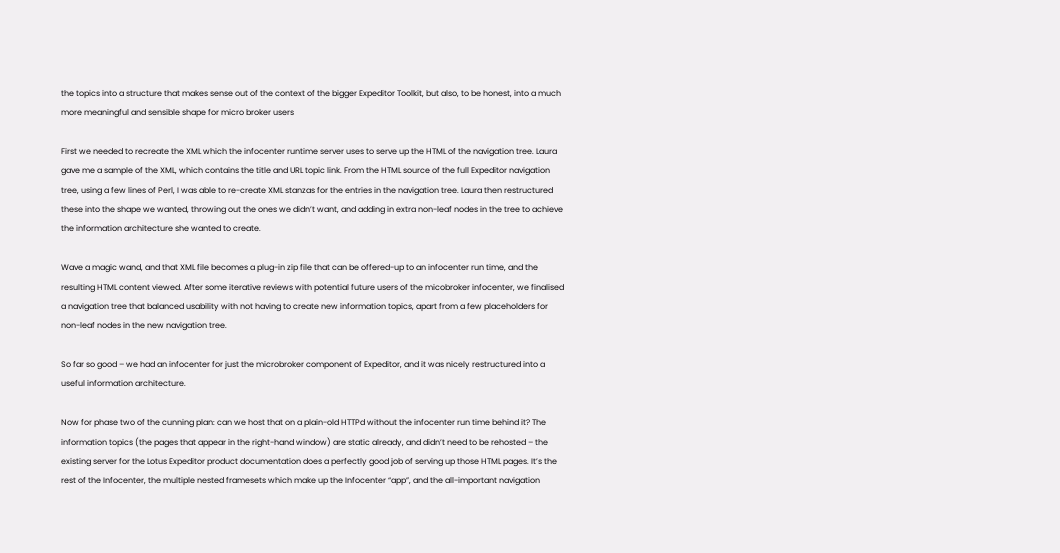the topics into a structure that makes sense out of the context of the bigger Expeditor Toolkit, but also, to be honest, into a much more meaningful and sensible shape for micro broker users

First we needed to recreate the XML which the infocenter runtime server uses to serve up the HTML of the navigation tree. Laura gave me a sample of the XML, which contains the title and URL topic link. From the HTML source of the full Expeditor navigation tree, using a few lines of Perl, I was able to re-create XML stanzas for the entries in the navigation tree. Laura then restructured these into the shape we wanted, throwing out the ones we didn’t want, and adding in extra non-leaf nodes in the tree to achieve the information architecture she wanted to create.

Wave a magic wand, and that XML file becomes a plug-in zip file that can be offered-up to an infocenter run time, and the resulting HTML content viewed. After some iterative reviews with potential future users of the micobroker infocenter, we finalised a navigation tree that balanced usability with not having to create new information topics, apart from a few placeholders for non-leaf nodes in the new navigation tree.

So far so good – we had an infocenter for just the microbroker component of Expeditor, and it was nicely restructured into a useful information architecture.

Now for phase two of the cunning plan: can we host that on a plain-old HTTPd without the infocenter run time behind it? The information topics (the pages that appear in the right-hand window) are static already, and didn’t need to be rehosted – the existing server for the Lotus Expeditor product documentation does a perfectly good job of serving up those HTML pages. It’s the rest of the Infocenter, the multiple nested framesets which make up the Infocenter “app”, and the all-important navigation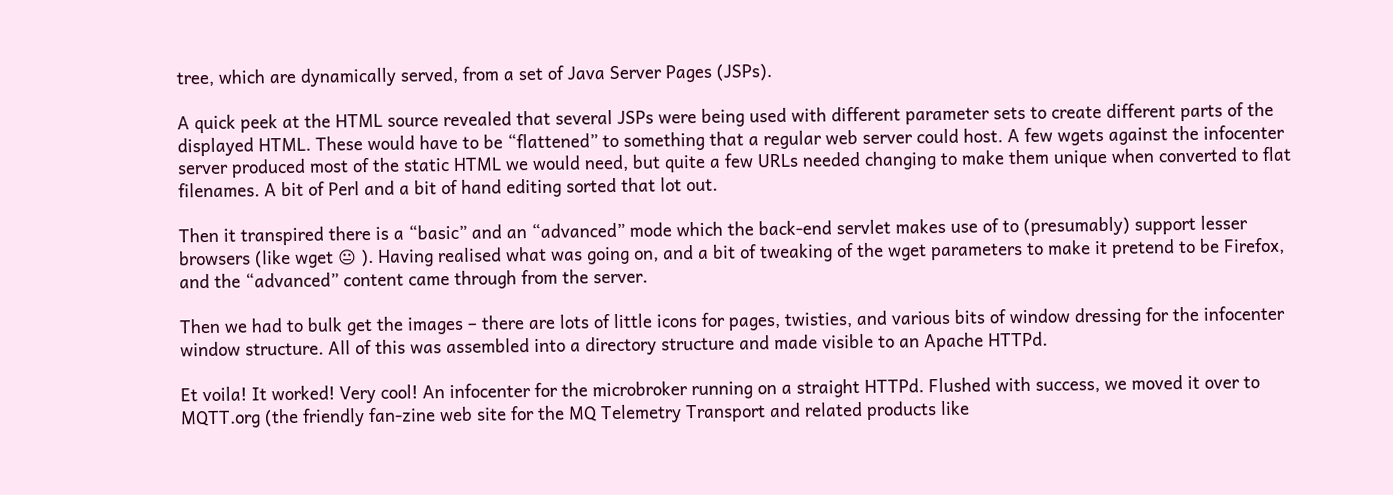tree, which are dynamically served, from a set of Java Server Pages (JSPs).

A quick peek at the HTML source revealed that several JSPs were being used with different parameter sets to create different parts of the displayed HTML. These would have to be “flattened” to something that a regular web server could host. A few wgets against the infocenter server produced most of the static HTML we would need, but quite a few URLs needed changing to make them unique when converted to flat filenames. A bit of Perl and a bit of hand editing sorted that lot out.

Then it transpired there is a “basic” and an “advanced” mode which the back-end servlet makes use of to (presumably) support lesser browsers (like wget 😐 ). Having realised what was going on, and a bit of tweaking of the wget parameters to make it pretend to be Firefox, and the “advanced” content came through from the server.

Then we had to bulk get the images – there are lots of little icons for pages, twisties, and various bits of window dressing for the infocenter window structure. All of this was assembled into a directory structure and made visible to an Apache HTTPd.

Et voila! It worked! Very cool! An infocenter for the microbroker running on a straight HTTPd. Flushed with success, we moved it over to MQTT.org (the friendly fan-zine web site for the MQ Telemetry Transport and related products like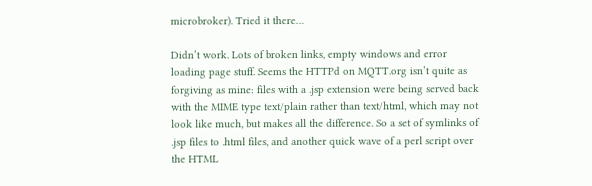microbroker). Tried it there…

Didn’t work. Lots of broken links, empty windows and error loading page stuff. Seems the HTTPd on MQTT.org isn’t quite as forgiving as mine: files with a .jsp extension were being served back with the MIME type text/plain rather than text/html, which may not look like much, but makes all the difference. So a set of symlinks of .jsp files to .html files, and another quick wave of a perl script over the HTML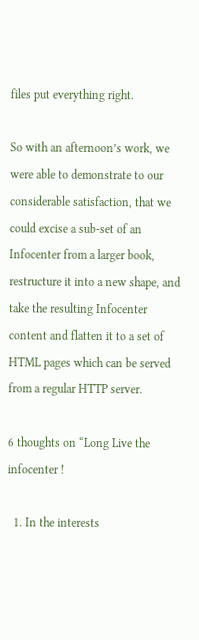files put everything right.

So with an afternoon’s work, we were able to demonstrate to our considerable satisfaction, that we could excise a sub-set of an Infocenter from a larger book, restructure it into a new shape, and take the resulting Infocenter content and flatten it to a set of HTML pages which can be served from a regular HTTP server.

6 thoughts on “Long Live the infocenter !

  1. In the interests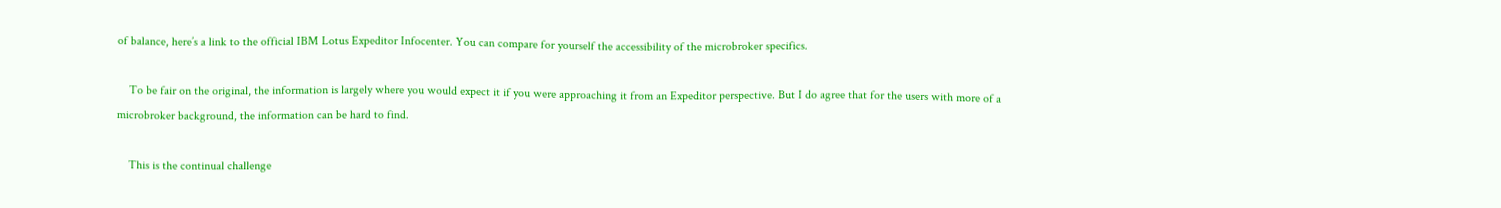of balance, here’s a link to the official IBM Lotus Expeditor Infocenter. You can compare for yourself the accessibility of the microbroker specifics.

    To be fair on the original, the information is largely where you would expect it if you were approaching it from an Expeditor perspective. But I do agree that for the users with more of a microbroker background, the information can be hard to find.

    This is the continual challenge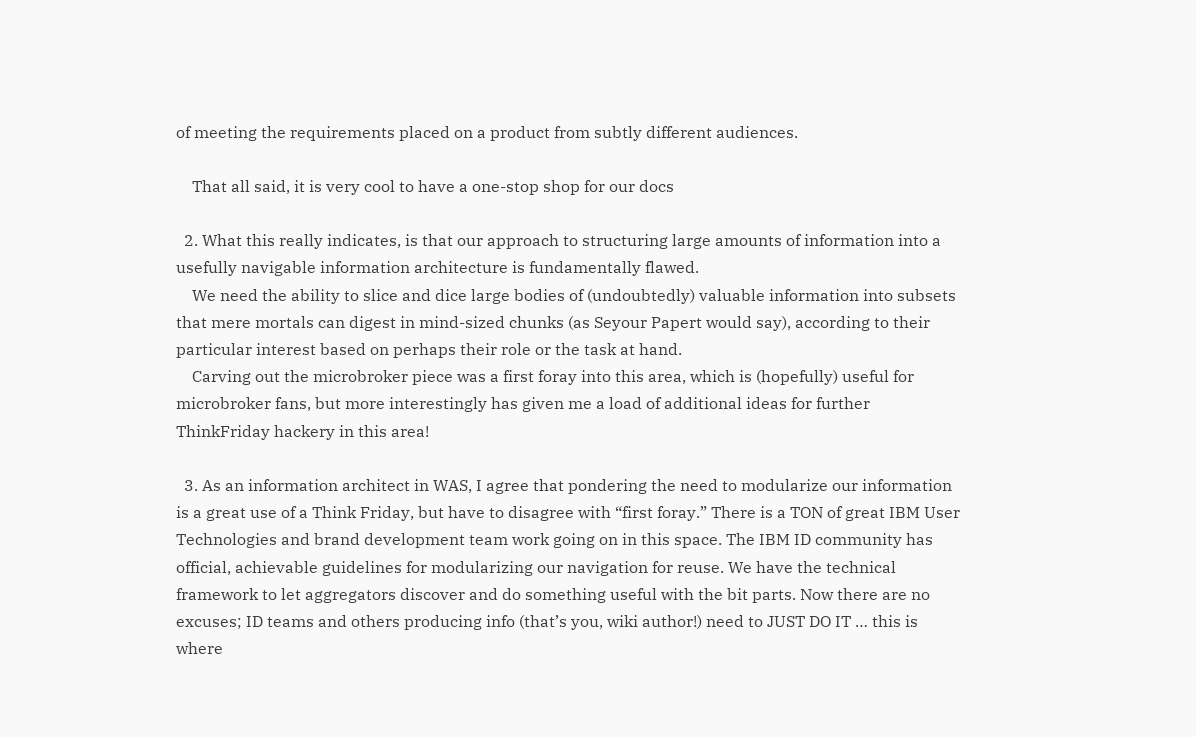of meeting the requirements placed on a product from subtly different audiences.

    That all said, it is very cool to have a one-stop shop for our docs

  2. What this really indicates, is that our approach to structuring large amounts of information into a usefully navigable information architecture is fundamentally flawed.
    We need the ability to slice and dice large bodies of (undoubtedly) valuable information into subsets that mere mortals can digest in mind-sized chunks (as Seyour Papert would say), according to their particular interest based on perhaps their role or the task at hand.
    Carving out the microbroker piece was a first foray into this area, which is (hopefully) useful for microbroker fans, but more interestingly has given me a load of additional ideas for further ThinkFriday hackery in this area!

  3. As an information architect in WAS, I agree that pondering the need to modularize our information is a great use of a Think Friday, but have to disagree with “first foray.” There is a TON of great IBM User Technologies and brand development team work going on in this space. The IBM ID community has official, achievable guidelines for modularizing our navigation for reuse. We have the technical framework to let aggregators discover and do something useful with the bit parts. Now there are no excuses; ID teams and others producing info (that’s you, wiki author!) need to JUST DO IT … this is where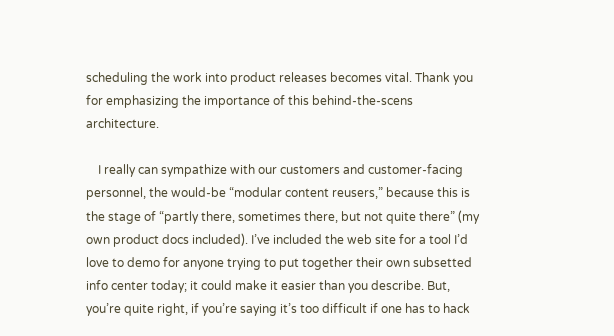scheduling the work into product releases becomes vital. Thank you for emphasizing the importance of this behind-the-scens architecture.

    I really can sympathize with our customers and customer-facing personnel, the would-be “modular content reusers,” because this is the stage of “partly there, sometimes there, but not quite there” (my own product docs included). I’ve included the web site for a tool I’d love to demo for anyone trying to put together their own subsetted info center today; it could make it easier than you describe. But, you’re quite right, if you’re saying it’s too difficult if one has to hack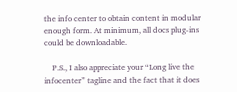the info center to obtain content in modular enough form. At minimum, all docs plug-ins could be downloadable.

    P.S., I also appreciate your “Long live the infocenter” tagline and the fact that it does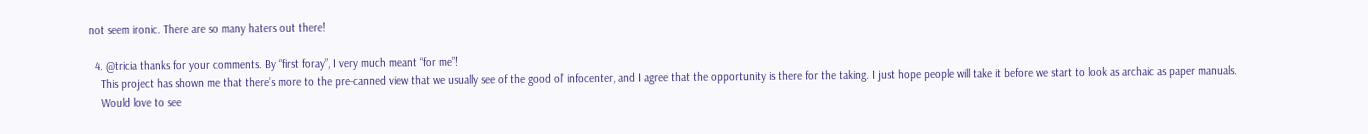not seem ironic. There are so many haters out there!

  4. @tricia thanks for your comments. By “first foray”, I very much meant “for me”!
    This project has shown me that there’s more to the pre-canned view that we usually see of the good ol’ infocenter, and I agree that the opportunity is there for the taking. I just hope people will take it before we start to look as archaic as paper manuals.
    Would love to see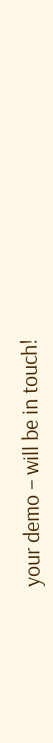your demo – will be in touch!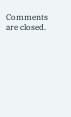Comments are closed.